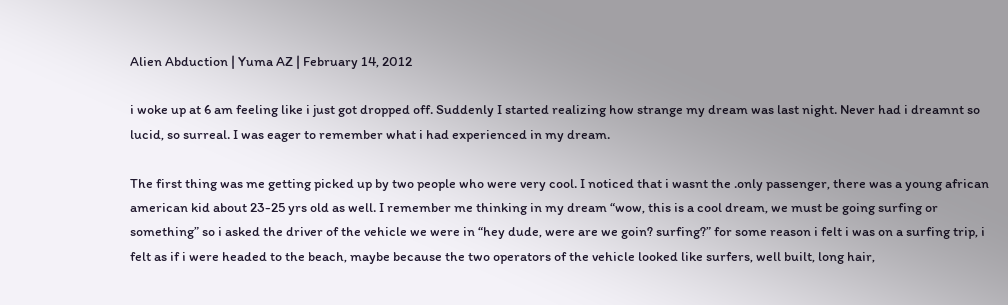Alien Abduction | Yuma AZ | February 14, 2012

i woke up at 6 am feeling like i just got dropped off. Suddenly I started realizing how strange my dream was last night. Never had i dreamnt so lucid, so surreal. I was eager to remember what i had experienced in my dream.

The first thing was me getting picked up by two people who were very cool. I noticed that i wasnt the .only passenger, there was a young african american kid about 23-25 yrs old as well. I remember me thinking in my dream “wow, this is a cool dream, we must be going surfing or something” so i asked the driver of the vehicle we were in “hey dude, were are we goin? surfing?” for some reason i felt i was on a surfing trip, i felt as if i were headed to the beach, maybe because the two operators of the vehicle looked like surfers, well built, long hair,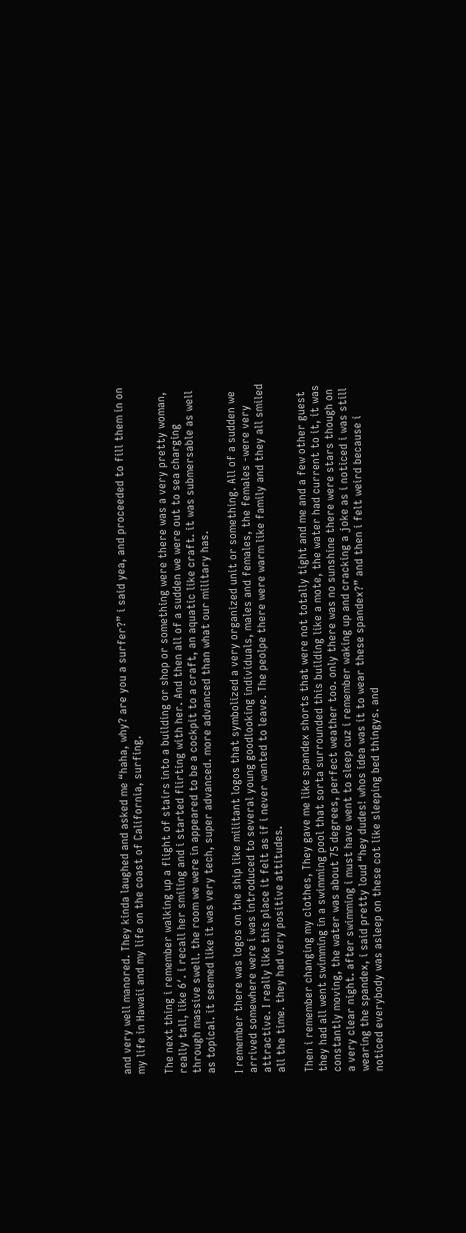and very well manored. They kinda laughed and asked me “haha, why? are you a surfer?” i said yea, and proceeded to fill them in on my life in Hawaii and my life on the coast of California, surfing.

The next thing i remember walking up a flight of stairs into a building or shop or something were there was a very pretty woman, really tall, like 6′. i recall her smiling and i started flirting with her. And then all of a sudden we were out to sea charging through massive swell. the room we were in appeared to be a cockpit to a craft, an aquatic like craft. it was submersable as well as topical. it seemed like it was very tech, super advanced. more advanced than what our military has.

I remember there was logos on the ship like militant logos that symbolized a very organized unit or something. All of a sudden we arrived somewhere were i was introduced to several young goodlooking individuals, males and females, the females -were very attractive. I really like this place it felt as if i never wanted to leave. The peolpe there were warm like family and they all smiled all the time. they had very positive attitudes.

Then i remember changing my clothes, They gave me like spandex shorts that were not totally tight and me and a few other guest they had all went swimming in a swimming pool that sorta surrounded this building like a mote, the water had current to it, it was constantly moving, the water was about 75 degrees, perfect weather too. only there was no sunshine there were stars though on a very clear night. after swimming i must have went to sleep cuz i remember waking up and cracking a joke as i noticed i was still wearing the spandex, i said pretty loud “hey dudes! whos idea was it to wear these spandex?” and then i felt weird because i noticed everybody was asleep on these cot like sleeping bed thingys. and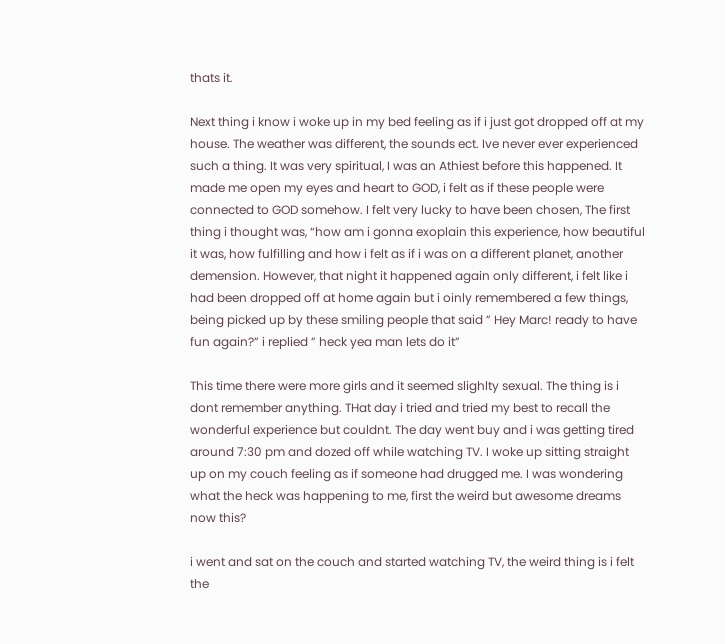thats it.

Next thing i know i woke up in my bed feeling as if i just got dropped off at my house. The weather was different, the sounds ect. Ive never ever experienced such a thing. It was very spiritual, I was an Athiest before this happened. It made me open my eyes and heart to GOD, i felt as if these people were connected to GOD somehow. I felt very lucky to have been chosen, The first thing i thought was, “how am i gonna exoplain this experience, how beautiful it was, how fulfilling and how i felt as if i was on a different planet, another demension. However, that night it happened again only different, i felt like i had been dropped off at home again but i oinly remembered a few things, being picked up by these smiling people that said ” Hey Marc! ready to have fun again?” i replied ” heck yea man lets do it”

This time there were more girls and it seemed slighlty sexual. The thing is i dont remember anything. THat day i tried and tried my best to recall the wonderful experience but couldnt. The day went buy and i was getting tired around 7:30 pm and dozed off while watching TV. I woke up sitting straight up on my couch feeling as if someone had drugged me. I was wondering what the heck was happening to me, first the weird but awesome dreams now this?

i went and sat on the couch and started watching TV, the weird thing is i felt the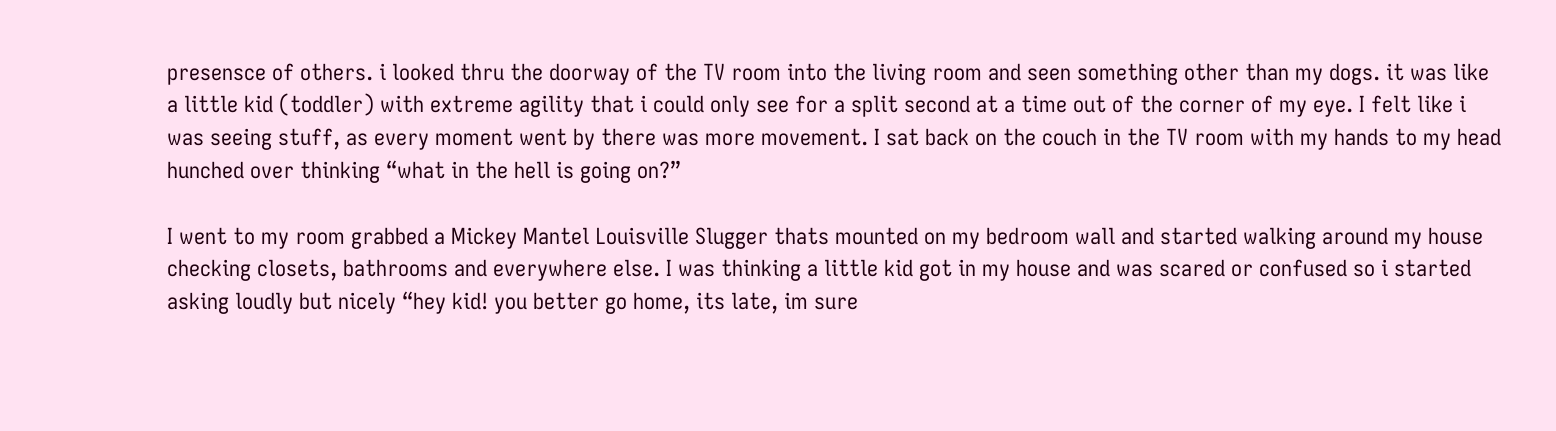presensce of others. i looked thru the doorway of the TV room into the living room and seen something other than my dogs. it was like a little kid (toddler) with extreme agility that i could only see for a split second at a time out of the corner of my eye. I felt like i was seeing stuff, as every moment went by there was more movement. I sat back on the couch in the TV room with my hands to my head hunched over thinking “what in the hell is going on?”

I went to my room grabbed a Mickey Mantel Louisville Slugger thats mounted on my bedroom wall and started walking around my house checking closets, bathrooms and everywhere else. I was thinking a little kid got in my house and was scared or confused so i started asking loudly but nicely “hey kid! you better go home, its late, im sure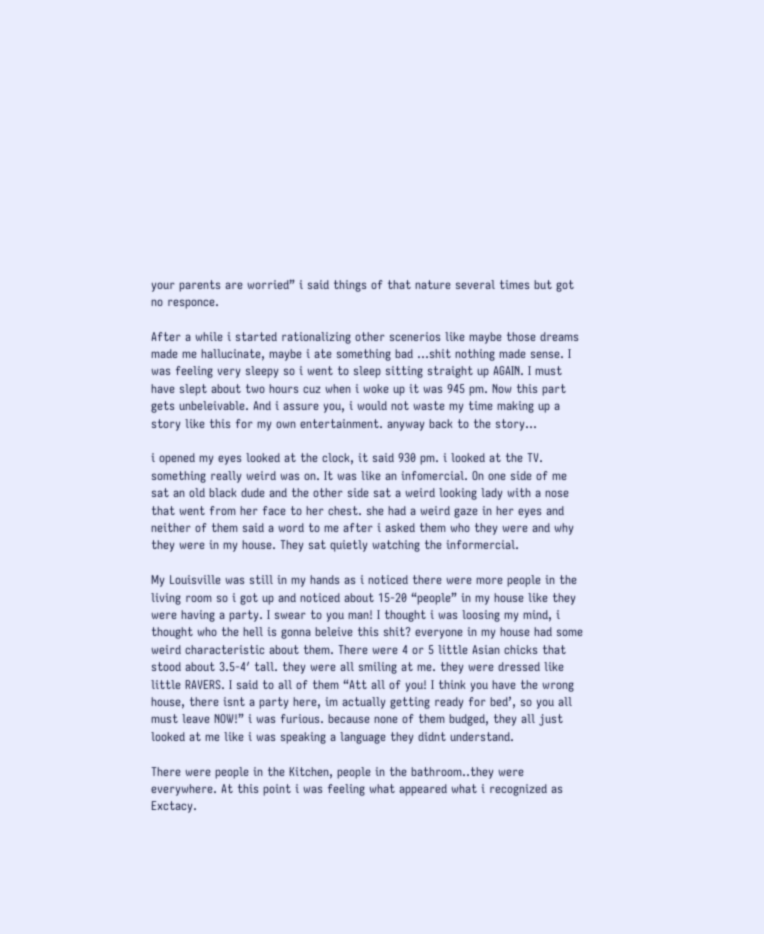your parents are worried” i said things of that nature several times but got no responce.

After a while i started rationalizing other scenerios like maybe those dreams made me hallucinate, maybe i ate something bad …shit nothing made sense. I was feeling very sleepy so i went to sleep sitting straight up AGAIN. I must have slept about two hours cuz when i woke up it was 945 pm. Now this part gets unbeleivable. And i assure you, i would not waste my time making up a story like this for my own entertainment. anyway back to the story…

i opened my eyes looked at the clock, it said 930 pm. i looked at the TV. something really weird was on. It was like an infomercial. On one side of me sat an old black dude and the other side sat a weird looking lady with a nose that went from her face to her chest. she had a weird gaze in her eyes and neither of them said a word to me after i asked them who they were and why they were in my house. They sat quietly watching the informercial.

My Louisville was still in my hands as i noticed there were more people in the living room so i got up and noticed about 15-20 “people” in my house like they were having a party. I swear to you man! I thought i was loosing my mind, i thought who the hell is gonna beleive this shit? everyone in my house had some weird characteristic about them. There were 4 or 5 little Asian chicks that stood about 3.5-4′ tall. they were all smiling at me. they were dressed like little RAVERS. I said to all of them “Att all of you! I think you have the wrong house, there isnt a party here, im actually getting ready for bed’, so you all must leave NOW!” i was furious. because none of them budged, they all just looked at me like i was speaking a language they didnt understand.

There were people in the Kitchen, people in the bathroom..they were everywhere. At this point i was feeling what appeared what i recognized as Exctacy.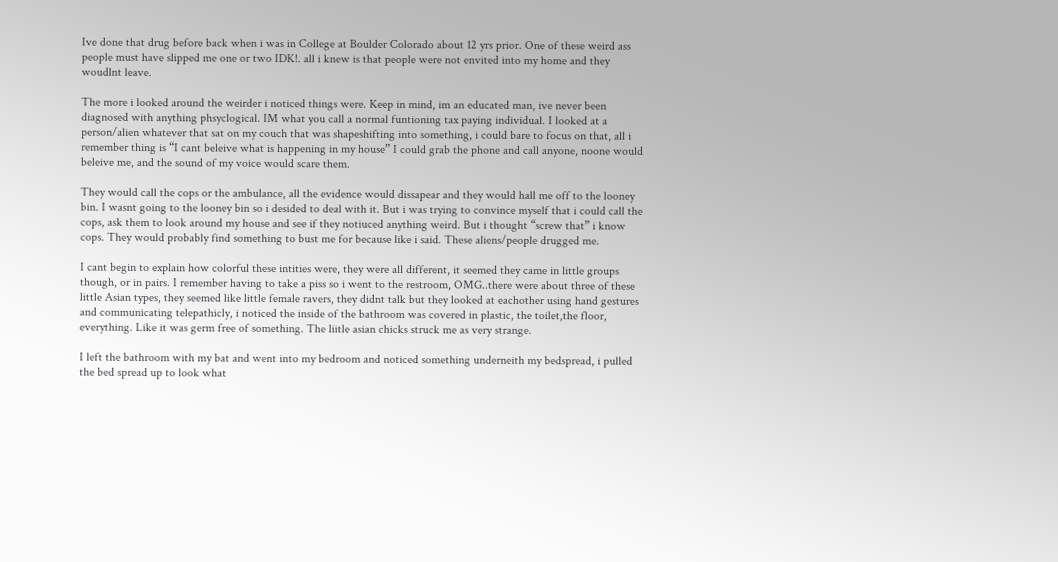Ive done that drug before back when i was in College at Boulder Colorado about 12 yrs prior. One of these weird ass people must have slipped me one or two IDK!. all i knew is that people were not envited into my home and they woudlnt leave.

The more i looked around the weirder i noticed things were. Keep in mind, im an educated man, ive never been diagnosed with anything phsyclogical. IM what you call a normal funtioning tax paying individual. I looked at a person/alien whatever that sat on my couch that was shapeshifting into something, i could bare to focus on that, all i remember thing is “I cant beleive what is happening in my house” I could grab the phone and call anyone, noone would beleive me, and the sound of my voice would scare them.

They would call the cops or the ambulance, all the evidence would dissapear and they would hall me off to the looney bin. I wasnt going to the looney bin so i desided to deal with it. But i was trying to convince myself that i could call the cops, ask them to look around my house and see if they notiuced anything weird. But i thought “screw that” i know cops. They would probably find something to bust me for because like i said. These aliens/people drugged me.

I cant begin to explain how colorful these intities were, they were all different, it seemed they came in little groups though, or in pairs. I remember having to take a piss so i went to the restroom, OMG..there were about three of these little Asian types, they seemed like little female ravers, they didnt talk but they looked at eachother using hand gestures and communicating telepathicly, i noticed the inside of the bathroom was covered in plastic, the toilet,the floor, everything. Like it was germ free of something. The liitle asian chicks struck me as very strange.

I left the bathroom with my bat and went into my bedroom and noticed something underneith my bedspread, i pulled the bed spread up to look what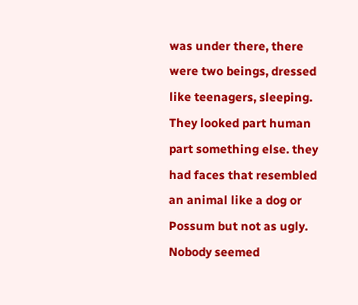was under there, there were two beings, dressed like teenagers, sleeping. They looked part human part something else. they had faces that resembled an animal like a dog or Possum but not as ugly. Nobody seemed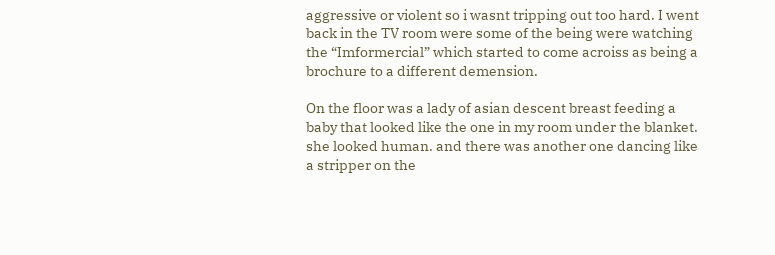aggressive or violent so i wasnt tripping out too hard. I went back in the TV room were some of the being were watching the “Imformercial” which started to come acroiss as being a brochure to a different demension.

On the floor was a lady of asian descent breast feeding a baby that looked like the one in my room under the blanket. she looked human. and there was another one dancing like a stripper on the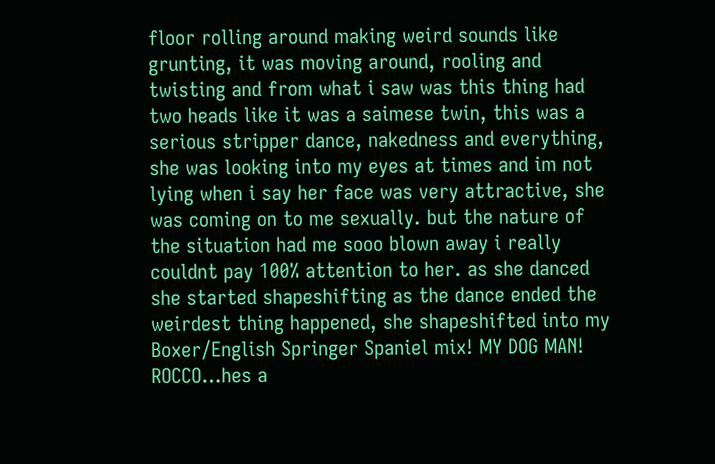floor rolling around making weird sounds like grunting, it was moving around, rooling and twisting and from what i saw was this thing had two heads like it was a saimese twin, this was a serious stripper dance, nakedness and everything, she was looking into my eyes at times and im not lying when i say her face was very attractive, she was coming on to me sexually. but the nature of the situation had me sooo blown away i really couldnt pay 100% attention to her. as she danced she started shapeshifting as the dance ended the weirdest thing happened, she shapeshifted into my Boxer/English Springer Spaniel mix! MY DOG MAN! ROCCO…hes a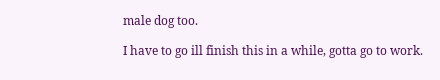male dog too.

I have to go ill finish this in a while, gotta go to work.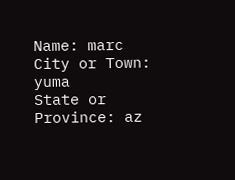Name: marc
City or Town: yuma
State or Province: az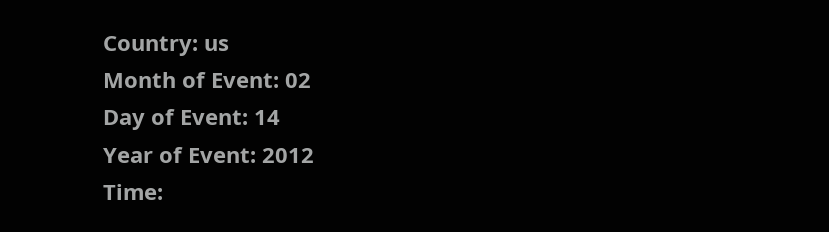Country: us
Month of Event: 02
Day of Event: 14
Year of Event: 2012
Time: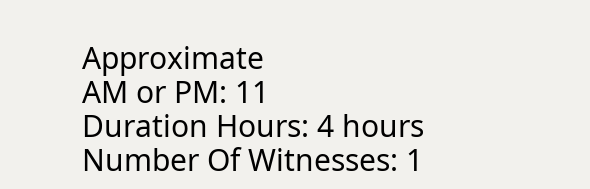Approximate
AM or PM: 11
Duration Hours: 4 hours
Number Of Witnesses: 1